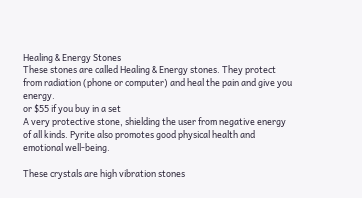Healing & Energy Stones
These stones are called Healing & Energy stones. They protect from radiation (phone or computer) and heal the pain and give you energy.
or $55 if you buy in a set
A very protective stone, shielding the user from negative energy of all kinds. Pyrite also promotes good physical health and emotional well-being.

These crystals are high vibration stones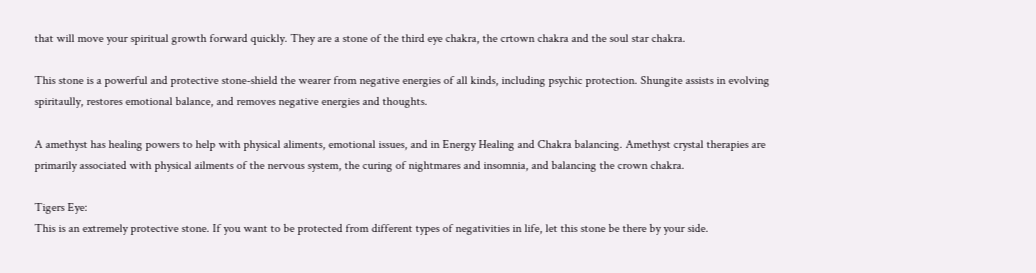that will move your spiritual growth forward quickly. They are a stone of the third eye chakra, the crtown chakra and the soul star chakra.

This stone is a powerful and protective stone-shield the wearer from negative energies of all kinds, including psychic protection. Shungite assists in evolving spiritaully, restores emotional balance, and removes negative energies and thoughts.

A amethyst has healing powers to help with physical aliments, emotional issues, and in Energy Healing and Chakra balancing. Amethyst crystal therapies are primarily associated with physical ailments of the nervous system, the curing of nightmares and insomnia, and balancing the crown chakra.

Tigers Eye:
This is an extremely protective stone. If you want to be protected from different types of negativities in life, let this stone be there by your side.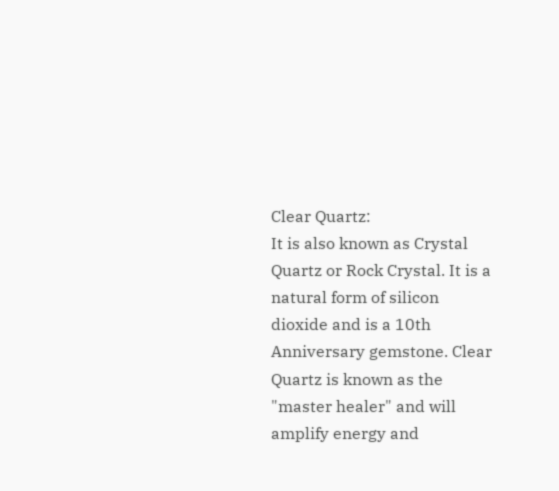Clear Quartz:
It is also known as Crystal Quartz or Rock Crystal. It is a natural form of silicon dioxide and is a 10th Anniversary gemstone. Clear Quartz is known as the "master healer" and will amplify energy and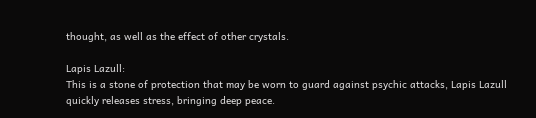thought, as well as the effect of other crystals.

Lapis Lazull:
This is a stone of protection that may be worn to guard against psychic attacks, Lapis Lazull quickly releases stress, bringing deep peace.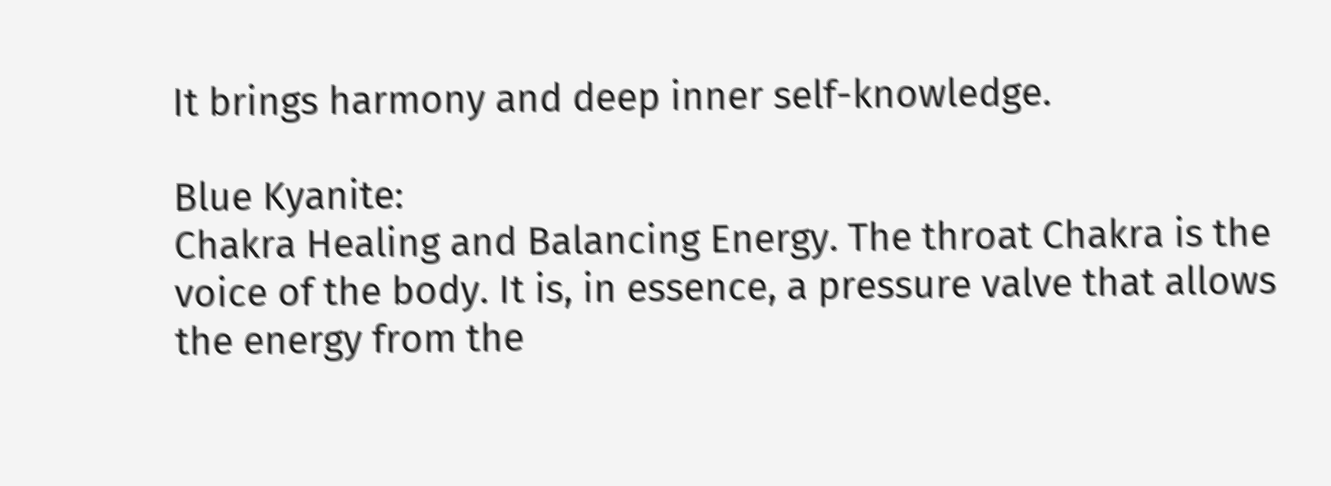It brings harmony and deep inner self-knowledge.

Blue Kyanite:
Chakra Healing and Balancing Energy. The throat Chakra is the voice of the body. It is, in essence, a pressure valve that allows the energy from the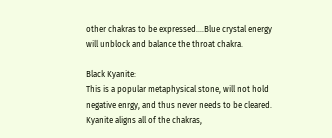other chakras to be expressed....Blue crystal energy will unblock and balance the throat chakra.

Black Kyanite:
This is a popular metaphysical stone, will not hold negative enrgy, and thus never needs to be cleared. Kyanite aligns all of the chakras,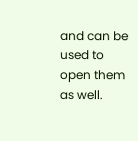and can be used to open them as well.